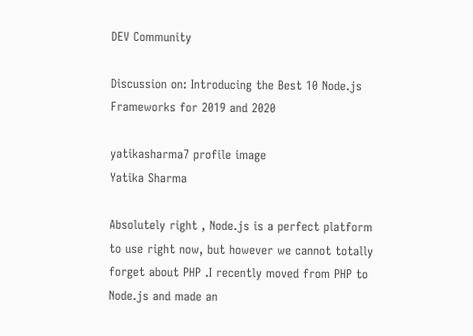DEV Community

Discussion on: Introducing the Best 10 Node.js Frameworks for 2019 and 2020

yatikasharma7 profile image
Yatika Sharma

Absolutely right , Node.js is a perfect platform to use right now, but however we cannot totally forget about PHP .I recently moved from PHP to Node.js and made an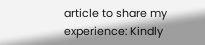article to share my experience: Kindly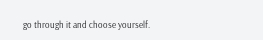go through it and choose yourself.